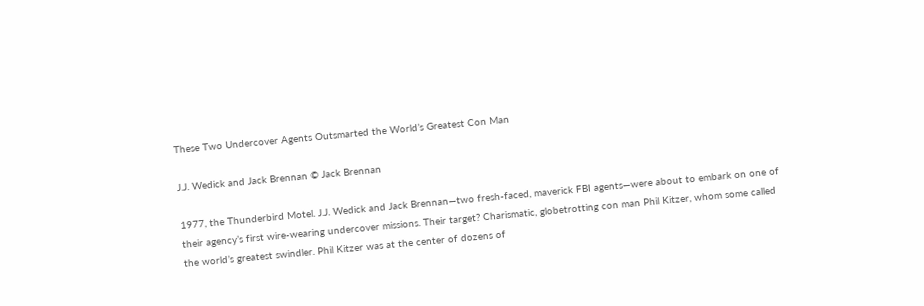These Two Undercover Agents Outsmarted the World’s Greatest Con Man

J.J. Wedick and Jack Brennan © Jack Brennan

1977, the Thunderbird Motel. J.J. Wedick and Jack Brennan—two fresh-faced, maverick FBI agents—were about to embark on one of their agency’s first wire-wearing undercover missions. Their target? Charismatic, globetrotting con man Phil Kitzer, whom some called the world’s greatest swindler. Phil Kitzer was at the center of dozens of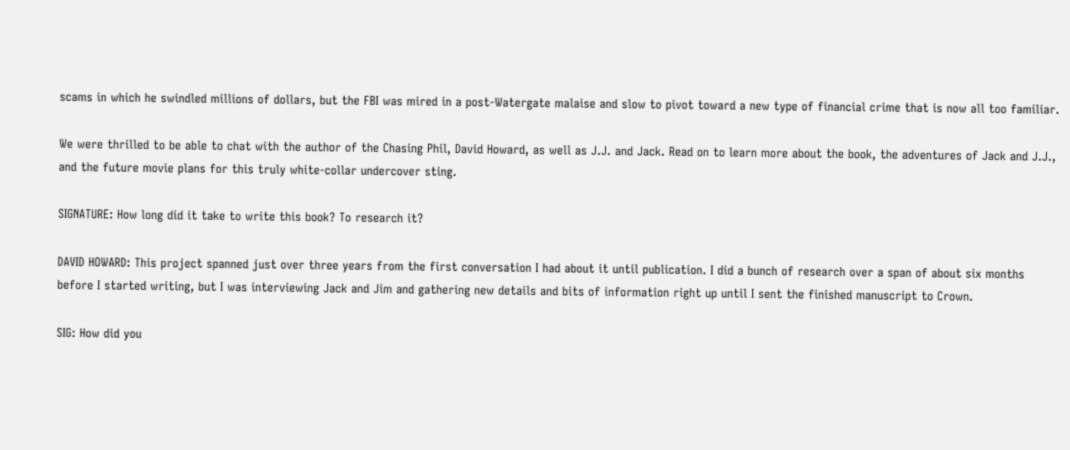scams in which he swindled millions of dollars, but the FBI was mired in a post-Watergate malaise and slow to pivot toward a new type of financial crime that is now all too familiar.

We were thrilled to be able to chat with the author of the Chasing Phil, David Howard, as well as J.J. and Jack. Read on to learn more about the book, the adventures of Jack and J.J., and the future movie plans for this truly white-collar undercover sting.

SIGNATURE: How long did it take to write this book? To research it?

DAVID HOWARD: This project spanned just over three years from the first conversation I had about it until publication. I did a bunch of research over a span of about six months before I started writing, but I was interviewing Jack and Jim and gathering new details and bits of information right up until I sent the finished manuscript to Crown.

SIG: How did you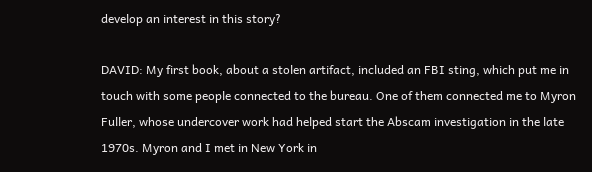develop an interest in this story?

DAVID: My first book, about a stolen artifact, included an FBI sting, which put me in touch with some people connected to the bureau. One of them connected me to Myron Fuller, whose undercover work had helped start the Abscam investigation in the late 1970s. Myron and I met in New York in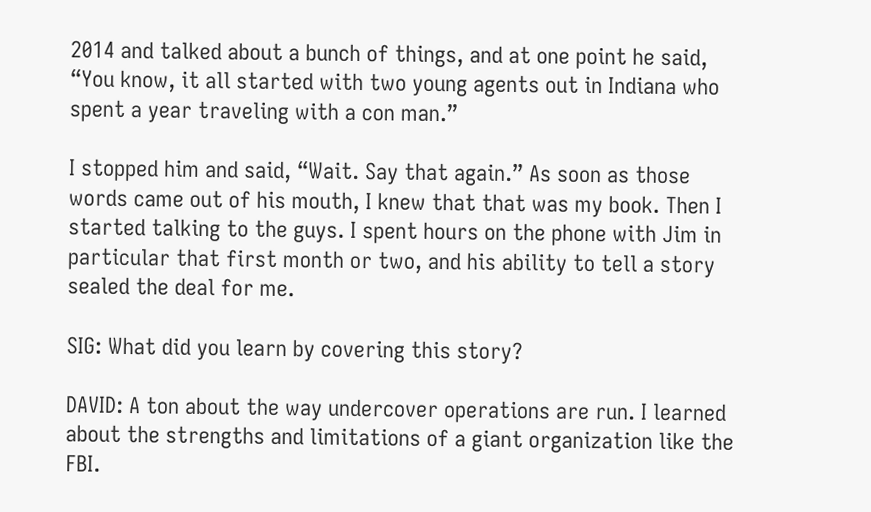2014 and talked about a bunch of things, and at one point he said, “You know, it all started with two young agents out in Indiana who spent a year traveling with a con man.”

I stopped him and said, “Wait. Say that again.” As soon as those words came out of his mouth, I knew that that was my book. Then I started talking to the guys. I spent hours on the phone with Jim in particular that first month or two, and his ability to tell a story sealed the deal for me.

SIG: What did you learn by covering this story?

DAVID: A ton about the way undercover operations are run. I learned about the strengths and limitations of a giant organization like the FBI.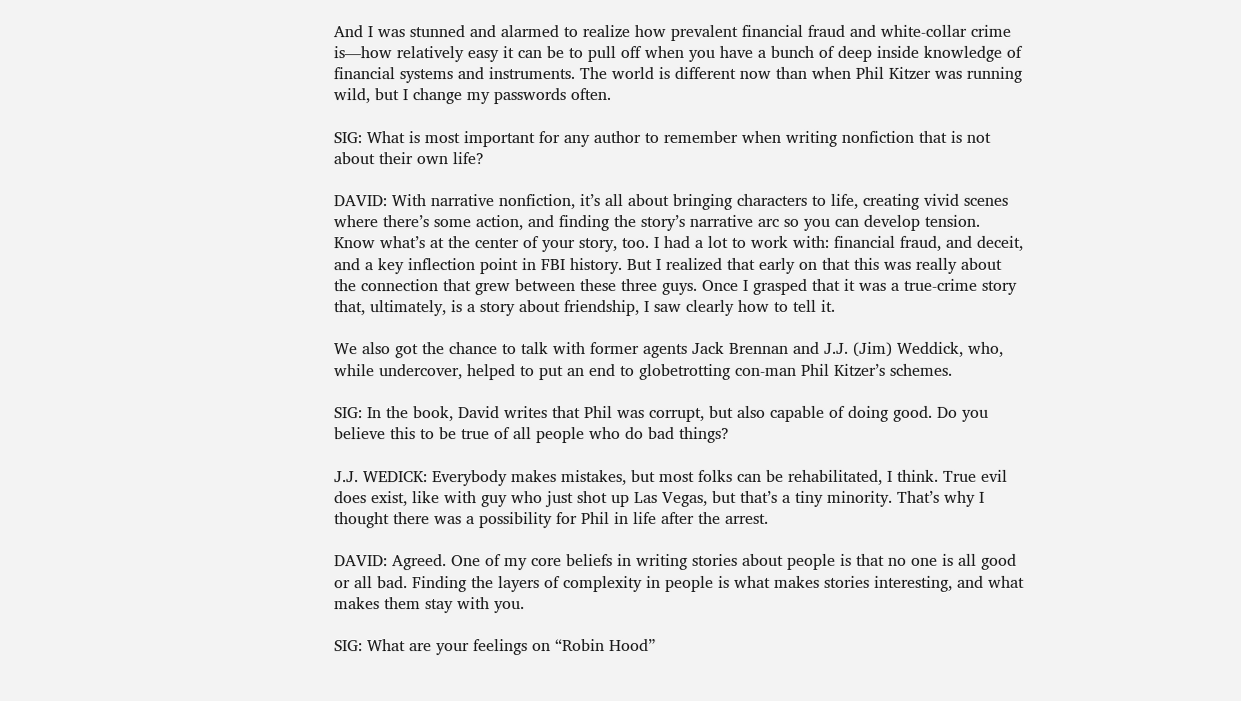And I was stunned and alarmed to realize how prevalent financial fraud and white-collar crime is—how relatively easy it can be to pull off when you have a bunch of deep inside knowledge of financial systems and instruments. The world is different now than when Phil Kitzer was running wild, but I change my passwords often.

SIG: What is most important for any author to remember when writing nonfiction that is not about their own life?

DAVID: With narrative nonfiction, it’s all about bringing characters to life, creating vivid scenes where there’s some action, and finding the story’s narrative arc so you can develop tension. Know what’s at the center of your story, too. I had a lot to work with: financial fraud, and deceit, and a key inflection point in FBI history. But I realized that early on that this was really about the connection that grew between these three guys. Once I grasped that it was a true-crime story that, ultimately, is a story about friendship, I saw clearly how to tell it.

We also got the chance to talk with former agents Jack Brennan and J.J. (Jim) Weddick, who, while undercover, helped to put an end to globetrotting con-man Phil Kitzer’s schemes.

SIG: In the book, David writes that Phil was corrupt, but also capable of doing good. Do you believe this to be true of all people who do bad things?

J.J. WEDICK: Everybody makes mistakes, but most folks can be rehabilitated, I think. True evil does exist, like with guy who just shot up Las Vegas, but that’s a tiny minority. That’s why I thought there was a possibility for Phil in life after the arrest.

DAVID: Agreed. One of my core beliefs in writing stories about people is that no one is all good or all bad. Finding the layers of complexity in people is what makes stories interesting, and what makes them stay with you.

SIG: What are your feelings on “Robin Hood”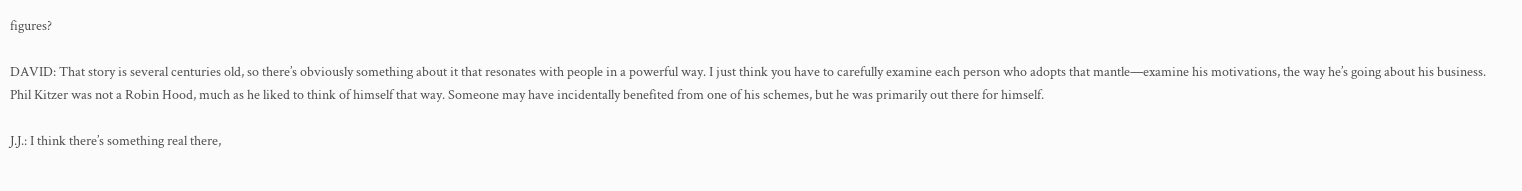figures?

DAVID: That story is several centuries old, so there’s obviously something about it that resonates with people in a powerful way. I just think you have to carefully examine each person who adopts that mantle—examine his motivations, the way he’s going about his business. Phil Kitzer was not a Robin Hood, much as he liked to think of himself that way. Someone may have incidentally benefited from one of his schemes, but he was primarily out there for himself.

J.J.: I think there’s something real there,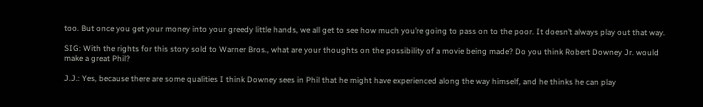too. But once you get your money into your greedy little hands, we all get to see how much you’re going to pass on to the poor. It doesn’t always play out that way.

SIG: With the rights for this story sold to Warner Bros., what are your thoughts on the possibility of a movie being made? Do you think Robert Downey Jr. would make a great Phil?

J.J.: Yes, because there are some qualities I think Downey sees in Phil that he might have experienced along the way himself, and he thinks he can play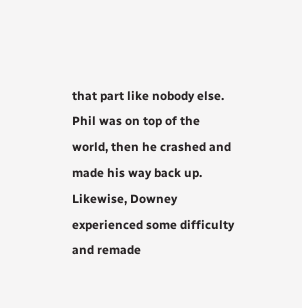that part like nobody else. Phil was on top of the world, then he crashed and made his way back up. Likewise, Downey experienced some difficulty and remade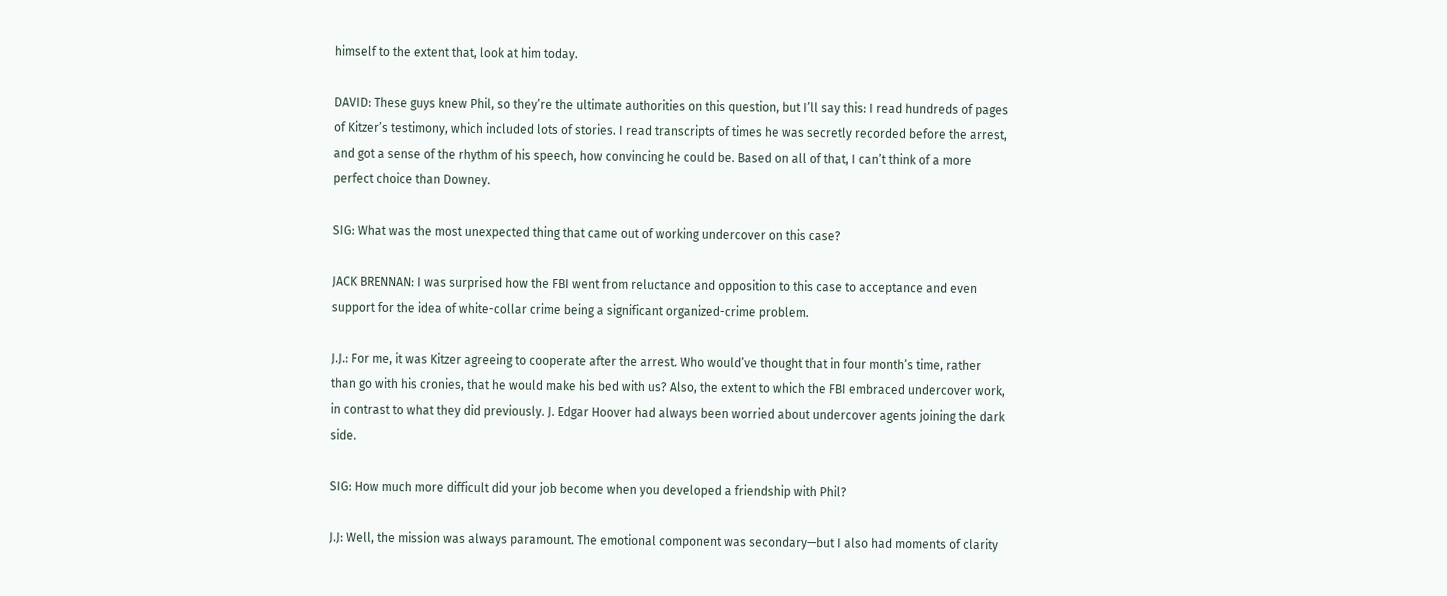himself to the extent that, look at him today.

DAVID: These guys knew Phil, so they’re the ultimate authorities on this question, but I’ll say this: I read hundreds of pages of Kitzer’s testimony, which included lots of stories. I read transcripts of times he was secretly recorded before the arrest, and got a sense of the rhythm of his speech, how convincing he could be. Based on all of that, I can’t think of a more perfect choice than Downey.

SIG: What was the most unexpected thing that came out of working undercover on this case?

JACK BRENNAN: I was surprised how the FBI went from reluctance and opposition to this case to acceptance and even support for the idea of white-collar crime being a significant organized-crime problem.

J.J.: For me, it was Kitzer agreeing to cooperate after the arrest. Who would’ve thought that in four month’s time, rather than go with his cronies, that he would make his bed with us? Also, the extent to which the FBI embraced undercover work, in contrast to what they did previously. J. Edgar Hoover had always been worried about undercover agents joining the dark side.

SIG: How much more difficult did your job become when you developed a friendship with Phil?

J.J: Well, the mission was always paramount. The emotional component was secondary—but I also had moments of clarity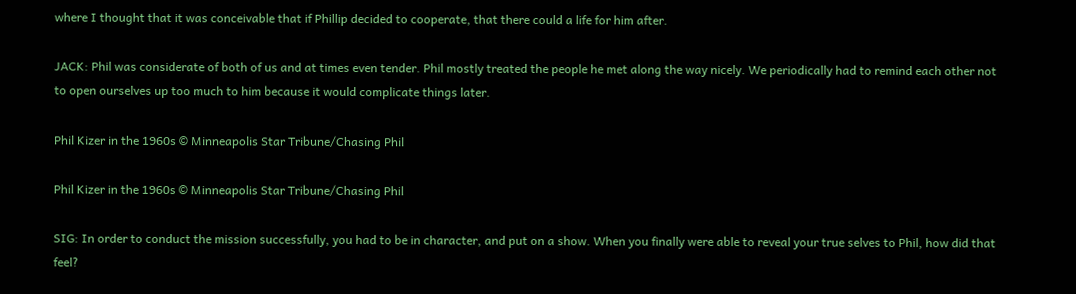where I thought that it was conceivable that if Phillip decided to cooperate, that there could a life for him after.

JACK: Phil was considerate of both of us and at times even tender. Phil mostly treated the people he met along the way nicely. We periodically had to remind each other not to open ourselves up too much to him because it would complicate things later.

Phil Kizer in the 1960s © Minneapolis Star Tribune/Chasing Phil

Phil Kizer in the 1960s © Minneapolis Star Tribune/Chasing Phil

SIG: In order to conduct the mission successfully, you had to be in character, and put on a show. When you finally were able to reveal your true selves to Phil, how did that feel?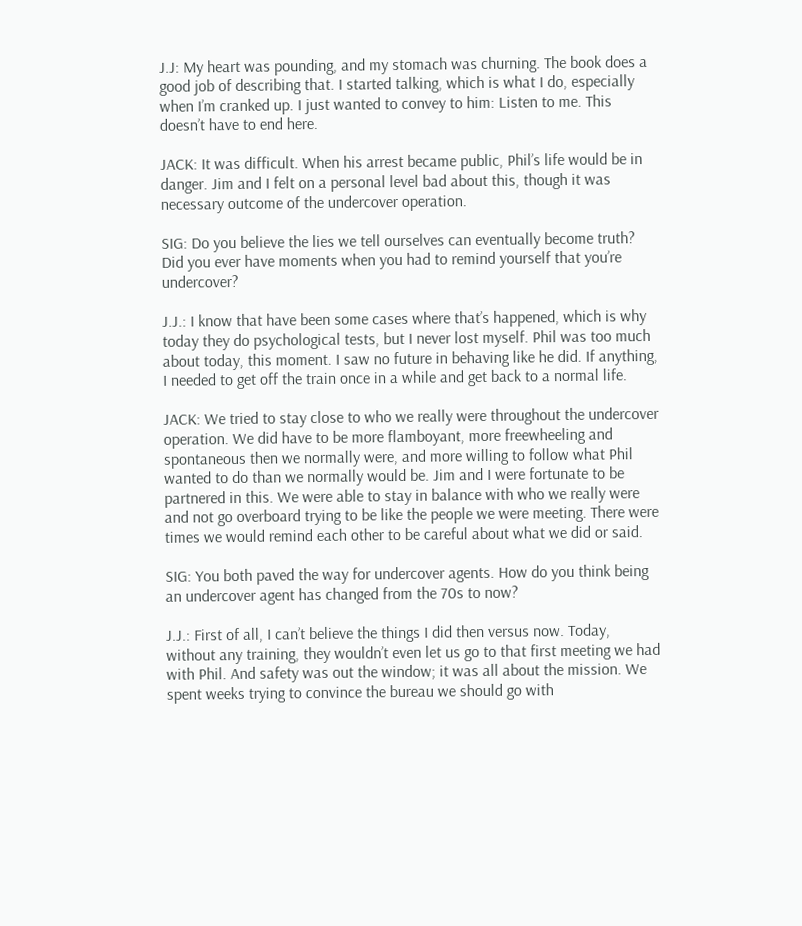J.J: My heart was pounding, and my stomach was churning. The book does a good job of describing that. I started talking, which is what I do, especially when I’m cranked up. I just wanted to convey to him: Listen to me. This doesn’t have to end here.

JACK: It was difficult. When his arrest became public, Phil’s life would be in danger. Jim and I felt on a personal level bad about this, though it was necessary outcome of the undercover operation.

SIG: Do you believe the lies we tell ourselves can eventually become truth? Did you ever have moments when you had to remind yourself that you’re undercover?

J.J.: I know that have been some cases where that’s happened, which is why today they do psychological tests, but I never lost myself. Phil was too much about today, this moment. I saw no future in behaving like he did. If anything, I needed to get off the train once in a while and get back to a normal life.

JACK: We tried to stay close to who we really were throughout the undercover operation. We did have to be more flamboyant, more freewheeling and spontaneous then we normally were, and more willing to follow what Phil wanted to do than we normally would be. Jim and I were fortunate to be partnered in this. We were able to stay in balance with who we really were and not go overboard trying to be like the people we were meeting. There were times we would remind each other to be careful about what we did or said.

SIG: You both paved the way for undercover agents. How do you think being an undercover agent has changed from the 70s to now?

J.J.: First of all, I can’t believe the things I did then versus now. Today, without any training, they wouldn’t even let us go to that first meeting we had with Phil. And safety was out the window; it was all about the mission. We spent weeks trying to convince the bureau we should go with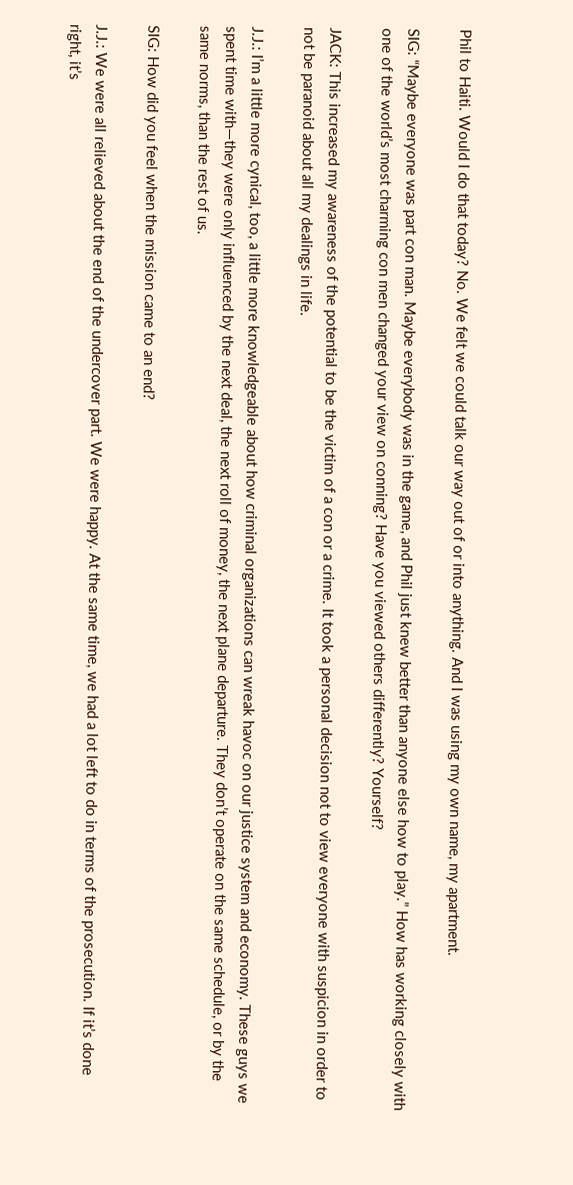Phil to Haiti. Would I do that today? No. We felt we could talk our way out of or into anything. And I was using my own name, my apartment.

SIG: “Maybe everyone was part con man. Maybe everybody was in the game, and Phil just knew better than anyone else how to play.” How has working closely with one of the world’s most charming con men changed your view on conning? Have you viewed others differently? Yourself?

JACK: This increased my awareness of the potential to be the victim of a con or a crime. It took a personal decision not to view everyone with suspicion in order to not be paranoid about all my dealings in life.

J.J.: I’m a little more cynical, too, a little more knowledgeable about how criminal organizations can wreak havoc on our justice system and economy. These guys we spent time with—they were only influenced by the next deal, the next roll of money, the next plane departure. They don’t operate on the same schedule, or by the same norms, than the rest of us.

SIG: How did you feel when the mission came to an end?

J.J.: We were all relieved about the end of the undercover part. We were happy. At the same time, we had a lot left to do in terms of the prosecution. If it’s done right, it’s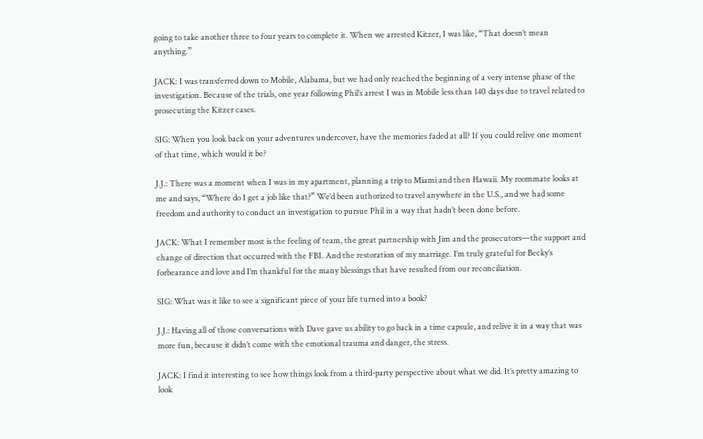going to take another three to four years to complete it. When we arrested Kitzer, I was like, “That doesn’t mean anything.”

JACK: I was transferred down to Mobile, Alabama, but we had only reached the beginning of a very intense phase of the investigation. Because of the trials, one year following Phil’s arrest I was in Mobile less than 140 days due to travel related to prosecuting the Kitzer cases.

SIG: When you look back on your adventures undercover, have the memories faded at all? If you could relive one moment of that time, which would it be?

J.J.: There was a moment when I was in my apartment, planning a trip to Miami and then Hawaii. My roommate looks at me and says, “Where do I get a job like that?” We’d been authorized to travel anywhere in the U.S., and we had some freedom and authority to conduct an investigation to pursue Phil in a way that hadn’t been done before.

JACK: What I remember most is the feeling of team, the great partnership with Jim and the prosecutors—the support and change of direction that occurred with the FBI. And the restoration of my marriage. I’m truly grateful for Becky’s forbearance and love and I’m thankful for the many blessings that have resulted from our reconciliation.

SIG: What was it like to see a significant piece of your life turned into a book?

J.J.: Having all of those conversations with Dave gave us ability to go back in a time capsule, and relive it in a way that was more fun, because it didn’t come with the emotional trauma and danger, the stress.

JACK: I find it interesting to see how things look from a third-party perspective about what we did. It’s pretty amazing to look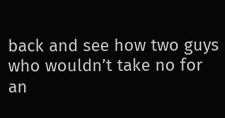back and see how two guys who wouldn’t take no for an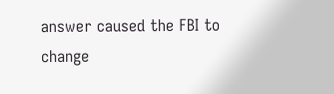answer caused the FBI to change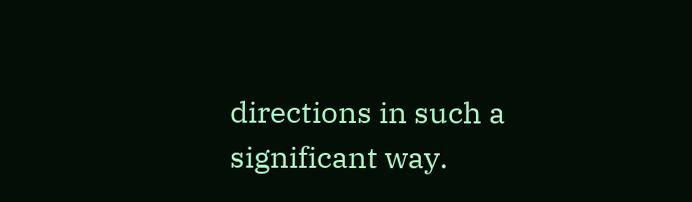directions in such a significant way.